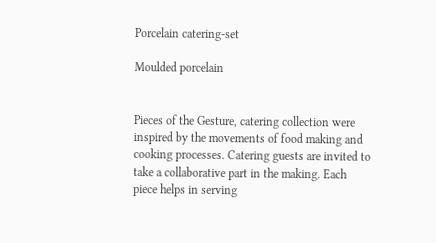Porcelain catering-set

Moulded porcelain


Pieces of the Gesture, catering collection were inspired by the movements of food making and cooking processes. Catering guests are invited to take a collaborative part in the making. Each piece helps in serving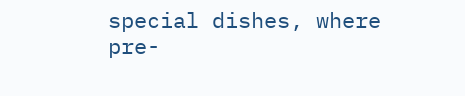special dishes, where pre-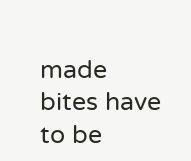made bites have to be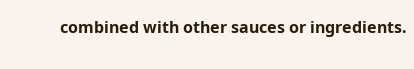combined with other sauces or ingredients.